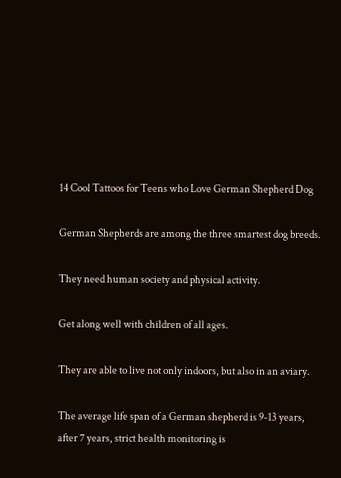14 Cool Tattoos for Teens who Love German Shepherd Dog

German Shepherds are among the three smartest dog breeds.

They need human society and physical activity.

Get along well with children of all ages.

They are able to live not only indoors, but also in an aviary.

The average life span of a German shepherd is 9-13 years, after 7 years, strict health monitoring is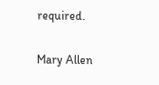required.

Mary Allen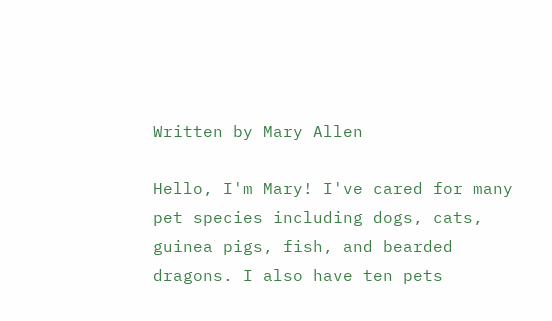Written by Mary Allen

Hello, I'm Mary! I've cared for many pet species including dogs, cats, guinea pigs, fish, and bearded dragons. I also have ten pets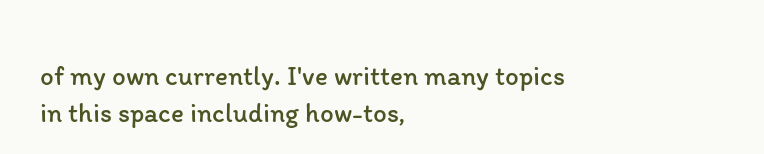of my own currently. I've written many topics in this space including how-tos,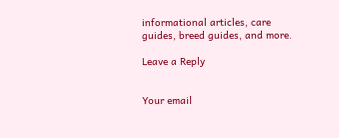informational articles, care guides, breed guides, and more.

Leave a Reply


Your email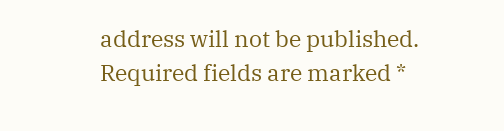address will not be published. Required fields are marked *